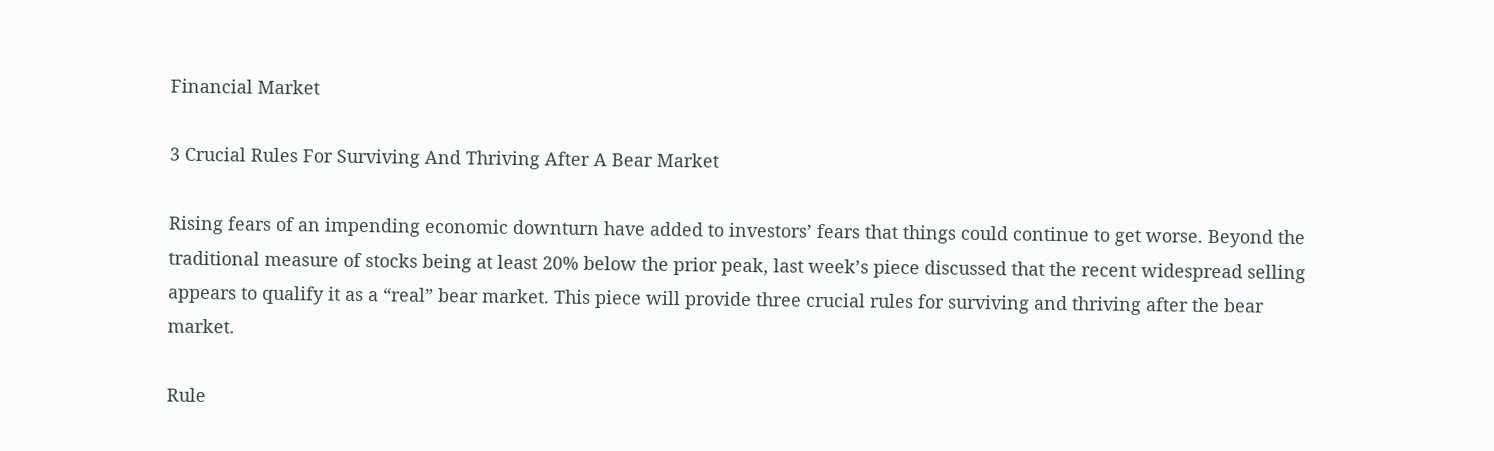Financial Market

3 Crucial Rules For Surviving And Thriving After A Bear Market

Rising fears of an impending economic downturn have added to investors’ fears that things could continue to get worse. Beyond the traditional measure of stocks being at least 20% below the prior peak, last week’s piece discussed that the recent widespread selling appears to qualify it as a “real” bear market. This piece will provide three crucial rules for surviving and thriving after the bear market.

Rule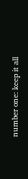number one: keep it all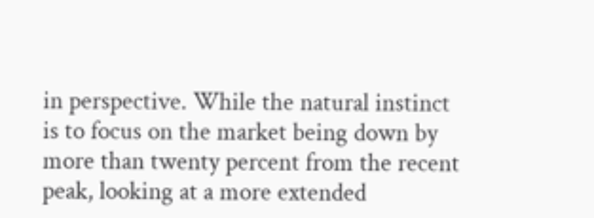in perspective. While the natural instinct is to focus on the market being down by more than twenty percent from the recent peak, looking at a more extended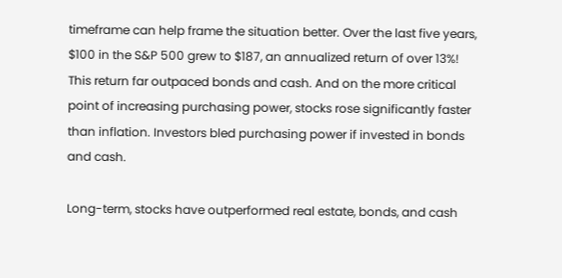timeframe can help frame the situation better. Over the last five years, $100 in the S&P 500 grew to $187, an annualized return of over 13%! This return far outpaced bonds and cash. And on the more critical point of increasing purchasing power, stocks rose significantly faster than inflation. Investors bled purchasing power if invested in bonds and cash.

Long-term, stocks have outperformed real estate, bonds, and cash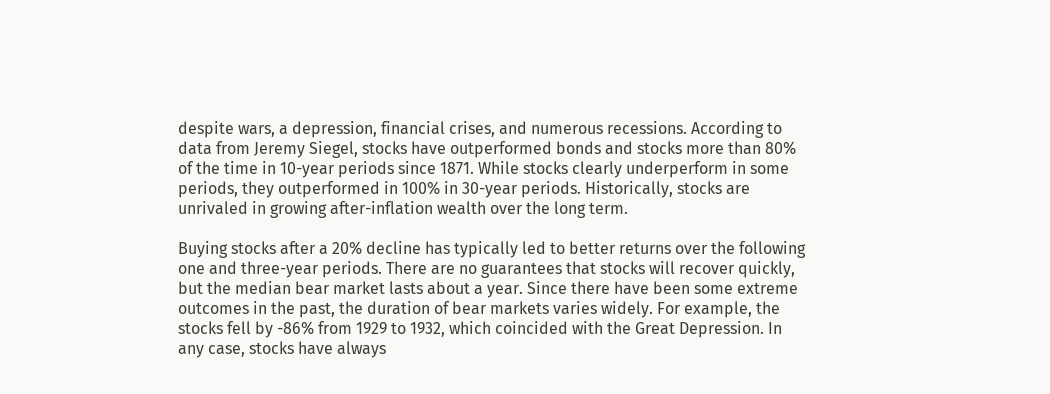despite wars, a depression, financial crises, and numerous recessions. According to data from Jeremy Siegel, stocks have outperformed bonds and stocks more than 80% of the time in 10-year periods since 1871. While stocks clearly underperform in some periods, they outperformed in 100% in 30-year periods. Historically, stocks are unrivaled in growing after-inflation wealth over the long term.

Buying stocks after a 20% decline has typically led to better returns over the following one and three-year periods. There are no guarantees that stocks will recover quickly, but the median bear market lasts about a year. Since there have been some extreme outcomes in the past, the duration of bear markets varies widely. For example, the stocks fell by -86% from 1929 to 1932, which coincided with the Great Depression. In any case, stocks have always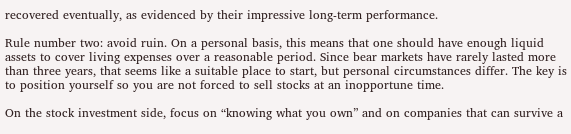recovered eventually, as evidenced by their impressive long-term performance.

Rule number two: avoid ruin. On a personal basis, this means that one should have enough liquid assets to cover living expenses over a reasonable period. Since bear markets have rarely lasted more than three years, that seems like a suitable place to start, but personal circumstances differ. The key is to position yourself so you are not forced to sell stocks at an inopportune time.

On the stock investment side, focus on “knowing what you own” and on companies that can survive a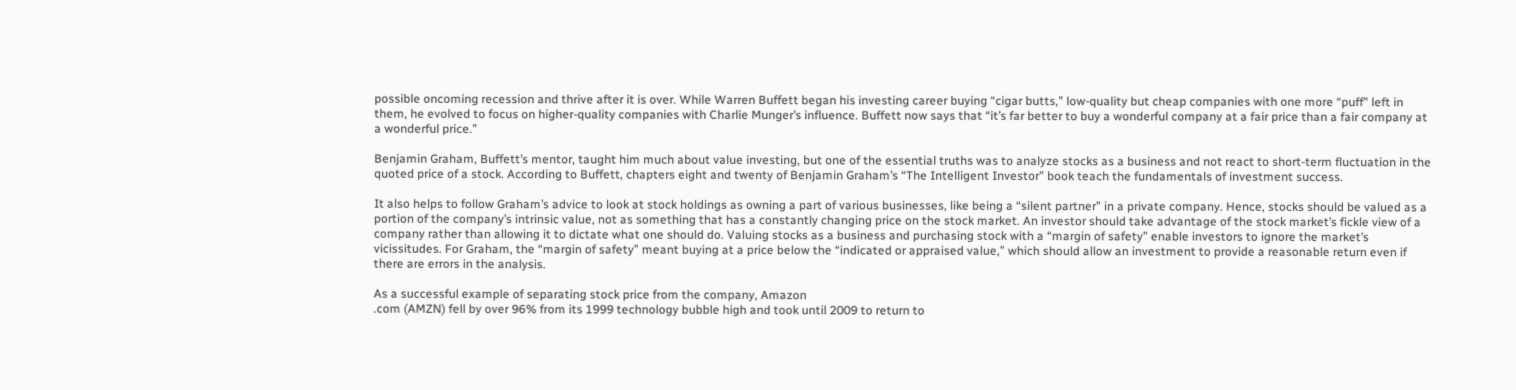possible oncoming recession and thrive after it is over. While Warren Buffett began his investing career buying “cigar butts,” low-quality but cheap companies with one more “puff” left in them, he evolved to focus on higher-quality companies with Charlie Munger’s influence. Buffett now says that “it’s far better to buy a wonderful company at a fair price than a fair company at a wonderful price.”

Benjamin Graham, Buffett’s mentor, taught him much about value investing, but one of the essential truths was to analyze stocks as a business and not react to short-term fluctuation in the quoted price of a stock. According to Buffett, chapters eight and twenty of Benjamin Graham’s “The Intelligent Investor” book teach the fundamentals of investment success.

It also helps to follow Graham’s advice to look at stock holdings as owning a part of various businesses, like being a “silent partner” in a private company. Hence, stocks should be valued as a portion of the company’s intrinsic value, not as something that has a constantly changing price on the stock market. An investor should take advantage of the stock market’s fickle view of a company rather than allowing it to dictate what one should do. Valuing stocks as a business and purchasing stock with a “margin of safety” enable investors to ignore the market’s vicissitudes. For Graham, the “margin of safety” meant buying at a price below the “indicated or appraised value,” which should allow an investment to provide a reasonable return even if there are errors in the analysis.

As a successful example of separating stock price from the company, Amazon
.com (AMZN) fell by over 96% from its 1999 technology bubble high and took until 2009 to return to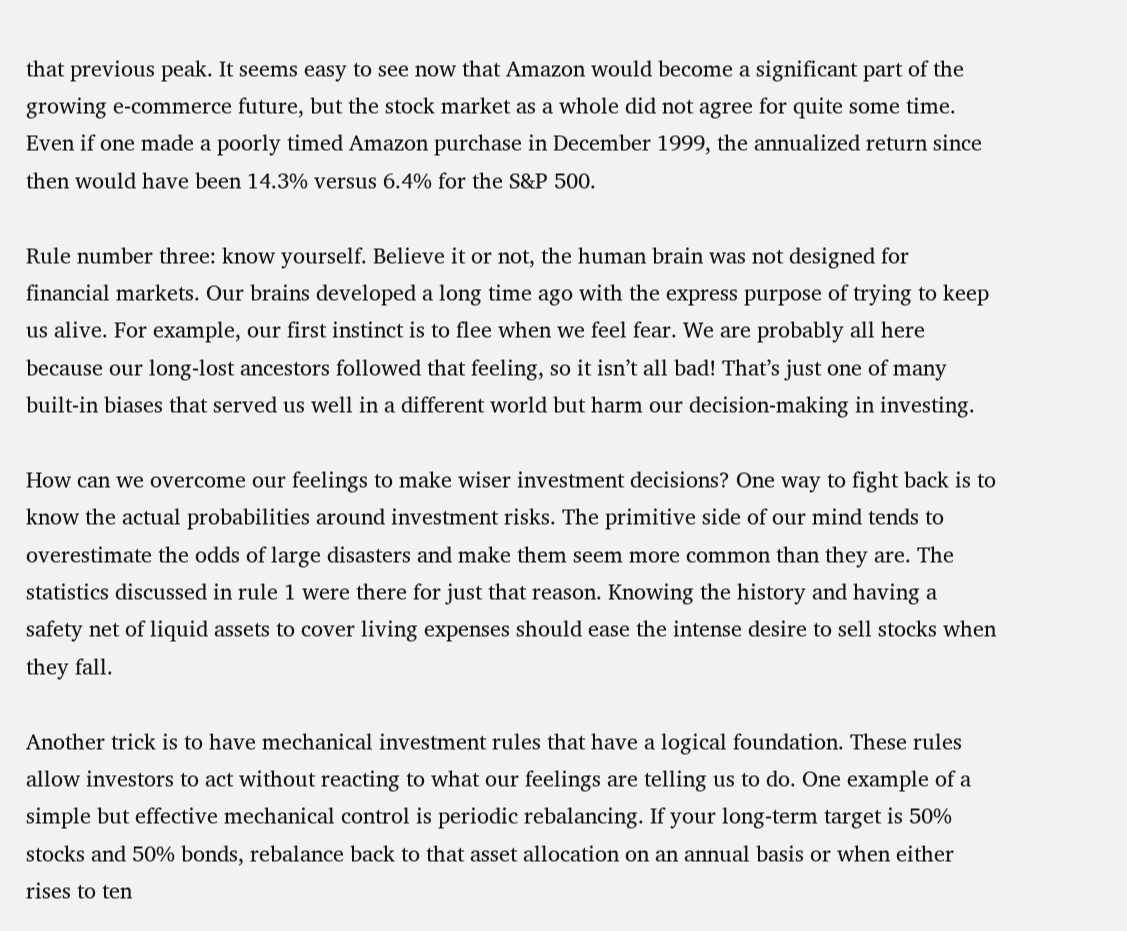that previous peak. It seems easy to see now that Amazon would become a significant part of the growing e-commerce future, but the stock market as a whole did not agree for quite some time. Even if one made a poorly timed Amazon purchase in December 1999, the annualized return since then would have been 14.3% versus 6.4% for the S&P 500.

Rule number three: know yourself. Believe it or not, the human brain was not designed for financial markets. Our brains developed a long time ago with the express purpose of trying to keep us alive. For example, our first instinct is to flee when we feel fear. We are probably all here because our long-lost ancestors followed that feeling, so it isn’t all bad! That’s just one of many built-in biases that served us well in a different world but harm our decision-making in investing.

How can we overcome our feelings to make wiser investment decisions? One way to fight back is to know the actual probabilities around investment risks. The primitive side of our mind tends to overestimate the odds of large disasters and make them seem more common than they are. The statistics discussed in rule 1 were there for just that reason. Knowing the history and having a safety net of liquid assets to cover living expenses should ease the intense desire to sell stocks when they fall.

Another trick is to have mechanical investment rules that have a logical foundation. These rules allow investors to act without reacting to what our feelings are telling us to do. One example of a simple but effective mechanical control is periodic rebalancing. If your long-term target is 50% stocks and 50% bonds, rebalance back to that asset allocation on an annual basis or when either rises to ten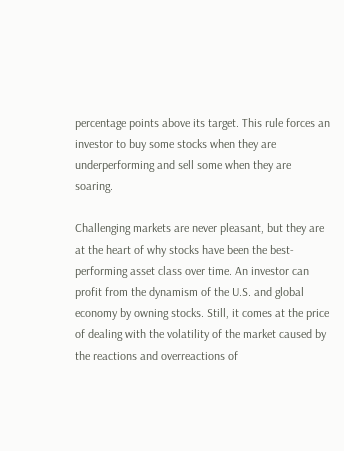percentage points above its target. This rule forces an investor to buy some stocks when they are underperforming and sell some when they are soaring.

Challenging markets are never pleasant, but they are at the heart of why stocks have been the best-performing asset class over time. An investor can profit from the dynamism of the U.S. and global economy by owning stocks. Still, it comes at the price of dealing with the volatility of the market caused by the reactions and overreactions of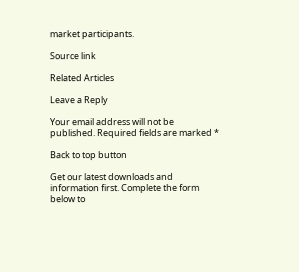market participants.

Source link

Related Articles

Leave a Reply

Your email address will not be published. Required fields are marked *

Back to top button

Get our latest downloads and information first. Complete the form below to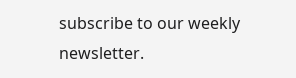subscribe to our weekly newsletter.